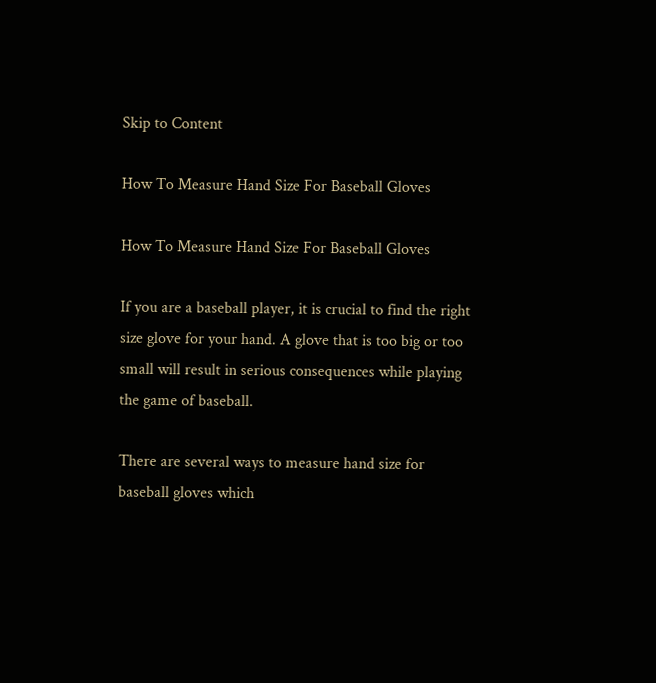Skip to Content

How To Measure Hand Size For Baseball Gloves

How To Measure Hand Size For Baseball Gloves

If you are a baseball player, it is crucial to find the right size glove for your hand. A glove that is too big or too small will result in serious consequences while playing the game of baseball.

There are several ways to measure hand size for baseball gloves which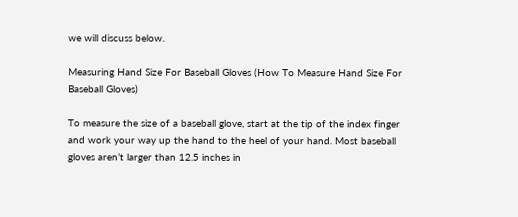we will discuss below.

Measuring Hand Size For Baseball Gloves (How To Measure Hand Size For Baseball Gloves)

To measure the size of a baseball glove, start at the tip of the index finger and work your way up the hand to the heel of your hand. Most baseball gloves aren’t larger than 12.5 inches in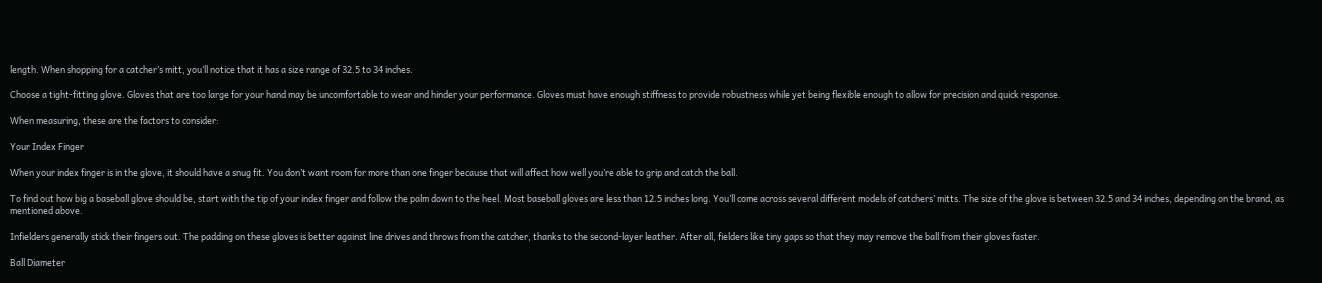length. When shopping for a catcher’s mitt, you’ll notice that it has a size range of 32.5 to 34 inches.

Choose a tight-fitting glove. Gloves that are too large for your hand may be uncomfortable to wear and hinder your performance. Gloves must have enough stiffness to provide robustness while yet being flexible enough to allow for precision and quick response.

When measuring, these are the factors to consider:

Your Index Finger

When your index finger is in the glove, it should have a snug fit. You don’t want room for more than one finger because that will affect how well you’re able to grip and catch the ball.

To find out how big a baseball glove should be, start with the tip of your index finger and follow the palm down to the heel. Most baseball gloves are less than 12.5 inches long. You’ll come across several different models of catchers’ mitts. The size of the glove is between 32.5 and 34 inches, depending on the brand, as mentioned above.

Infielders generally stick their fingers out. The padding on these gloves is better against line drives and throws from the catcher, thanks to the second-layer leather. After all, fielders like tiny gaps so that they may remove the ball from their gloves faster.

Ball Diameter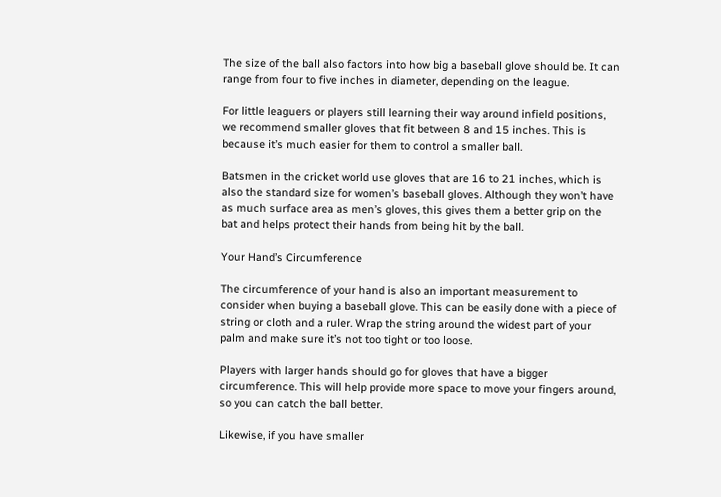The size of the ball also factors into how big a baseball glove should be. It can range from four to five inches in diameter, depending on the league.

For little leaguers or players still learning their way around infield positions, we recommend smaller gloves that fit between 8 and 15 inches. This is because it’s much easier for them to control a smaller ball.

Batsmen in the cricket world use gloves that are 16 to 21 inches, which is also the standard size for women’s baseball gloves. Although they won’t have as much surface area as men’s gloves, this gives them a better grip on the bat and helps protect their hands from being hit by the ball.

Your Hand’s Circumference

The circumference of your hand is also an important measurement to consider when buying a baseball glove. This can be easily done with a piece of string or cloth and a ruler. Wrap the string around the widest part of your palm and make sure it’s not too tight or too loose.

Players with larger hands should go for gloves that have a bigger circumference. This will help provide more space to move your fingers around, so you can catch the ball better.

Likewise, if you have smaller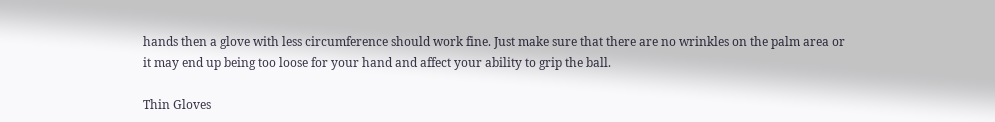hands then a glove with less circumference should work fine. Just make sure that there are no wrinkles on the palm area or it may end up being too loose for your hand and affect your ability to grip the ball.

Thin Gloves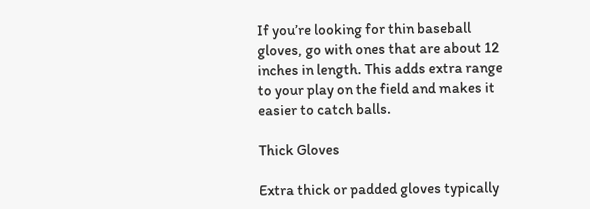If you’re looking for thin baseball gloves, go with ones that are about 12 inches in length. This adds extra range to your play on the field and makes it easier to catch balls.

Thick Gloves

Extra thick or padded gloves typically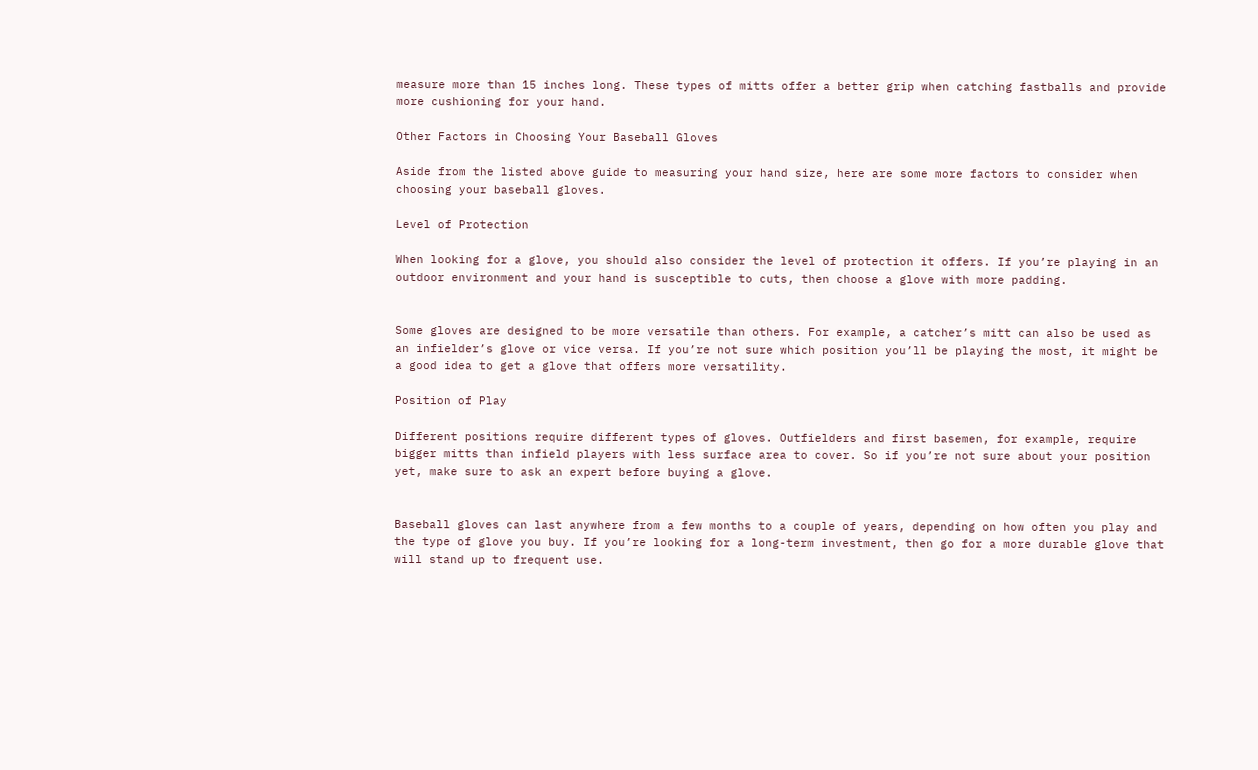measure more than 15 inches long. These types of mitts offer a better grip when catching fastballs and provide more cushioning for your hand.

Other Factors in Choosing Your Baseball Gloves

Aside from the listed above guide to measuring your hand size, here are some more factors to consider when choosing your baseball gloves.

Level of Protection

When looking for a glove, you should also consider the level of protection it offers. If you’re playing in an outdoor environment and your hand is susceptible to cuts, then choose a glove with more padding.


Some gloves are designed to be more versatile than others. For example, a catcher’s mitt can also be used as an infielder’s glove or vice versa. If you’re not sure which position you’ll be playing the most, it might be a good idea to get a glove that offers more versatility.

Position of Play

Different positions require different types of gloves. Outfielders and first basemen, for example, require bigger mitts than infield players with less surface area to cover. So if you’re not sure about your position yet, make sure to ask an expert before buying a glove.


Baseball gloves can last anywhere from a few months to a couple of years, depending on how often you play and the type of glove you buy. If you’re looking for a long-term investment, then go for a more durable glove that will stand up to frequent use.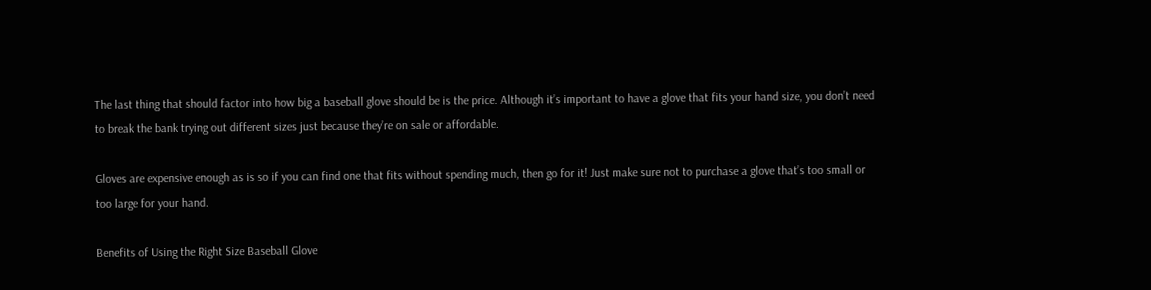The last thing that should factor into how big a baseball glove should be is the price. Although it’s important to have a glove that fits your hand size, you don’t need to break the bank trying out different sizes just because they’re on sale or affordable.

Gloves are expensive enough as is so if you can find one that fits without spending much, then go for it! Just make sure not to purchase a glove that’s too small or too large for your hand.

Benefits of Using the Right Size Baseball Glove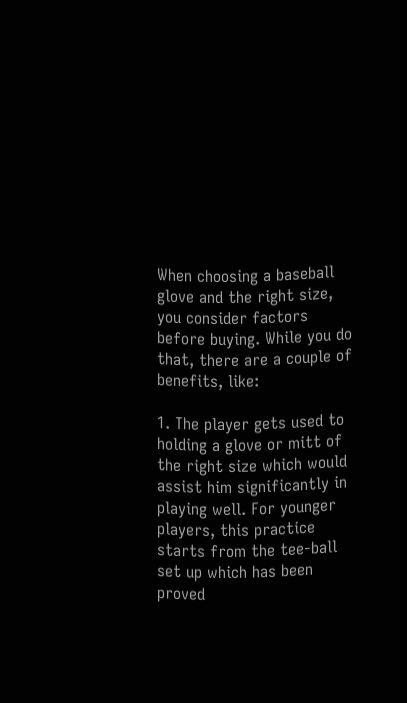When choosing a baseball glove and the right size, you consider factors before buying. While you do that, there are a couple of benefits, like:

1. The player gets used to holding a glove or mitt of the right size which would assist him significantly in playing well. For younger players, this practice starts from the tee-ball set up which has been proved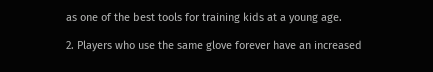as one of the best tools for training kids at a young age.

2. Players who use the same glove forever have an increased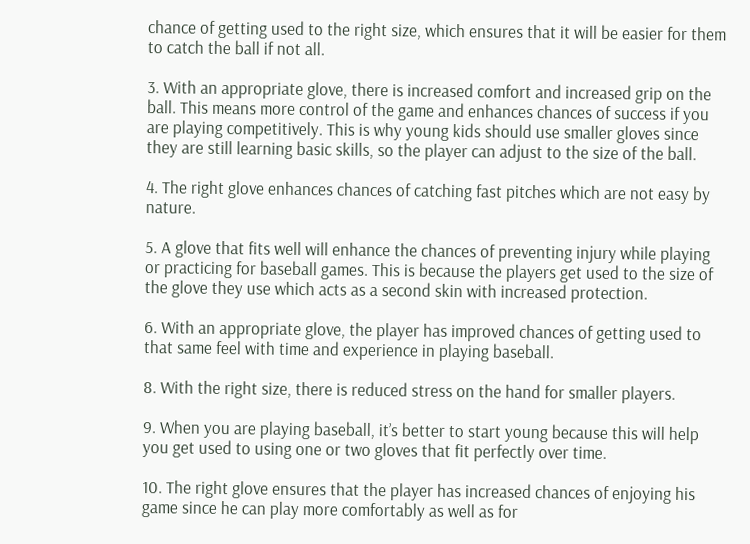chance of getting used to the right size, which ensures that it will be easier for them to catch the ball if not all.

3. With an appropriate glove, there is increased comfort and increased grip on the ball. This means more control of the game and enhances chances of success if you are playing competitively. This is why young kids should use smaller gloves since they are still learning basic skills, so the player can adjust to the size of the ball.

4. The right glove enhances chances of catching fast pitches which are not easy by nature.

5. A glove that fits well will enhance the chances of preventing injury while playing or practicing for baseball games. This is because the players get used to the size of the glove they use which acts as a second skin with increased protection.

6. With an appropriate glove, the player has improved chances of getting used to that same feel with time and experience in playing baseball.

8. With the right size, there is reduced stress on the hand for smaller players.

9. When you are playing baseball, it’s better to start young because this will help you get used to using one or two gloves that fit perfectly over time.

10. The right glove ensures that the player has increased chances of enjoying his game since he can play more comfortably as well as for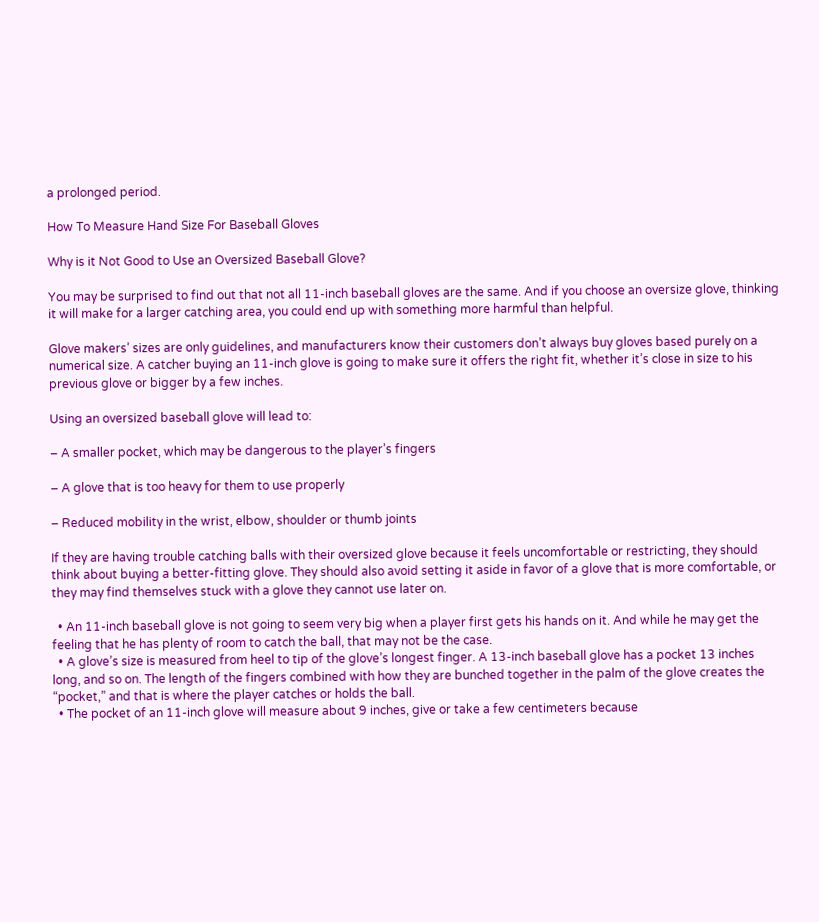a prolonged period.

How To Measure Hand Size For Baseball Gloves

Why is it Not Good to Use an Oversized Baseball Glove?

You may be surprised to find out that not all 11-inch baseball gloves are the same. And if you choose an oversize glove, thinking it will make for a larger catching area, you could end up with something more harmful than helpful.

Glove makers’ sizes are only guidelines, and manufacturers know their customers don’t always buy gloves based purely on a numerical size. A catcher buying an 11-inch glove is going to make sure it offers the right fit, whether it’s close in size to his previous glove or bigger by a few inches.

Using an oversized baseball glove will lead to:

– A smaller pocket, which may be dangerous to the player’s fingers

– A glove that is too heavy for them to use properly

– Reduced mobility in the wrist, elbow, shoulder or thumb joints

If they are having trouble catching balls with their oversized glove because it feels uncomfortable or restricting, they should think about buying a better-fitting glove. They should also avoid setting it aside in favor of a glove that is more comfortable, or they may find themselves stuck with a glove they cannot use later on.

  • An 11-inch baseball glove is not going to seem very big when a player first gets his hands on it. And while he may get the feeling that he has plenty of room to catch the ball, that may not be the case.
  • A glove’s size is measured from heel to tip of the glove’s longest finger. A 13-inch baseball glove has a pocket 13 inches long, and so on. The length of the fingers combined with how they are bunched together in the palm of the glove creates the “pocket,” and that is where the player catches or holds the ball.
  • The pocket of an 11-inch glove will measure about 9 inches, give or take a few centimeters because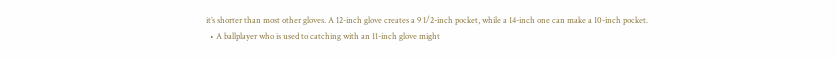it’s shorter than most other gloves. A 12-inch glove creates a 9 1/2-inch pocket, while a 14-inch one can make a 10-inch pocket.
  • A ballplayer who is used to catching with an 11-inch glove might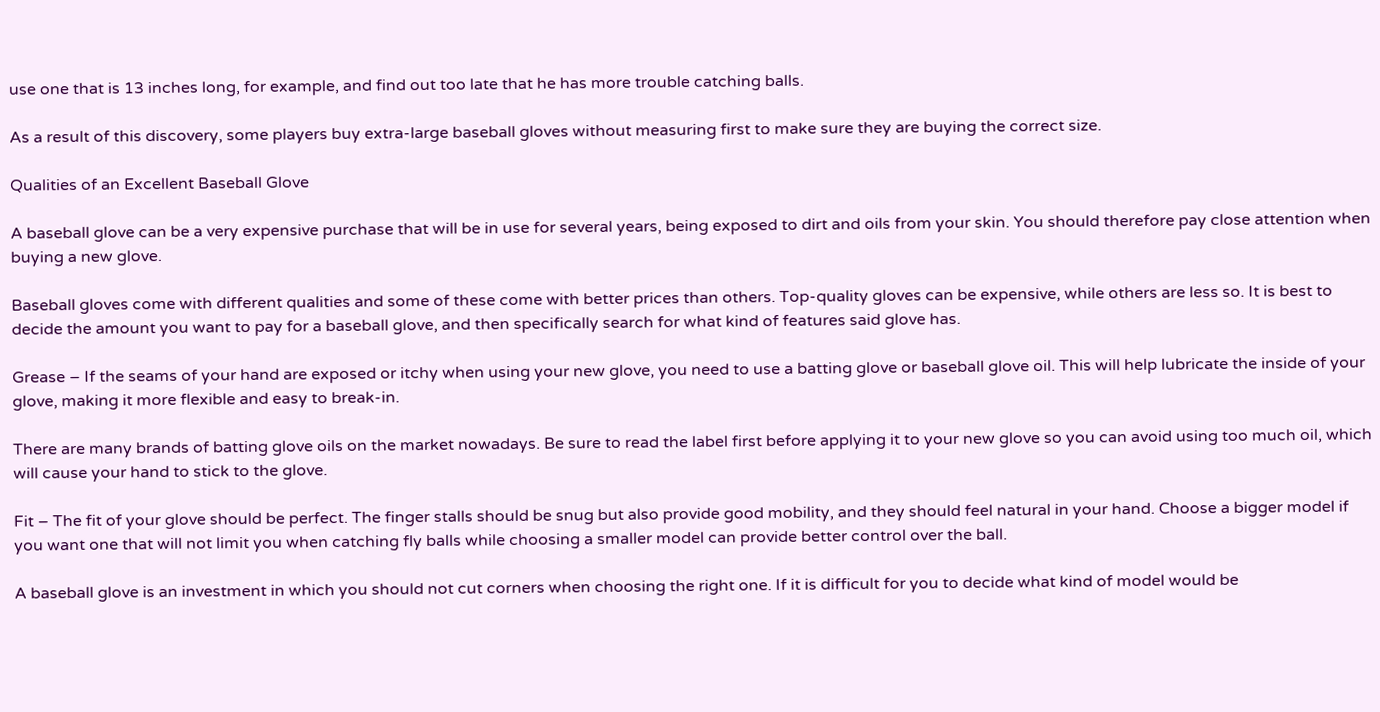use one that is 13 inches long, for example, and find out too late that he has more trouble catching balls.

As a result of this discovery, some players buy extra-large baseball gloves without measuring first to make sure they are buying the correct size.

Qualities of an Excellent Baseball Glove

A baseball glove can be a very expensive purchase that will be in use for several years, being exposed to dirt and oils from your skin. You should therefore pay close attention when buying a new glove.

Baseball gloves come with different qualities and some of these come with better prices than others. Top-quality gloves can be expensive, while others are less so. It is best to decide the amount you want to pay for a baseball glove, and then specifically search for what kind of features said glove has.

Grease – If the seams of your hand are exposed or itchy when using your new glove, you need to use a batting glove or baseball glove oil. This will help lubricate the inside of your glove, making it more flexible and easy to break-in.

There are many brands of batting glove oils on the market nowadays. Be sure to read the label first before applying it to your new glove so you can avoid using too much oil, which will cause your hand to stick to the glove.

Fit – The fit of your glove should be perfect. The finger stalls should be snug but also provide good mobility, and they should feel natural in your hand. Choose a bigger model if you want one that will not limit you when catching fly balls while choosing a smaller model can provide better control over the ball.

A baseball glove is an investment in which you should not cut corners when choosing the right one. If it is difficult for you to decide what kind of model would be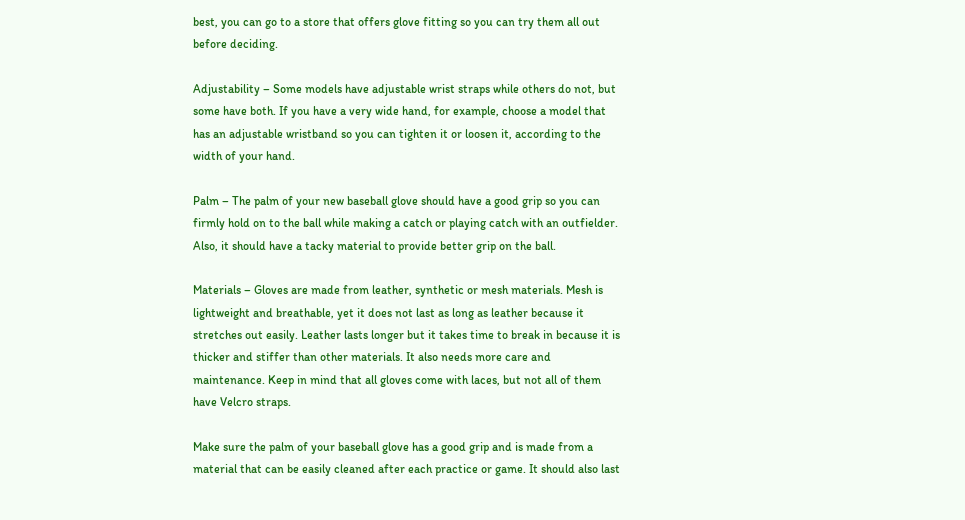best, you can go to a store that offers glove fitting so you can try them all out before deciding.

Adjustability – Some models have adjustable wrist straps while others do not, but some have both. If you have a very wide hand, for example, choose a model that has an adjustable wristband so you can tighten it or loosen it, according to the width of your hand.

Palm – The palm of your new baseball glove should have a good grip so you can firmly hold on to the ball while making a catch or playing catch with an outfielder. Also, it should have a tacky material to provide better grip on the ball.

Materials – Gloves are made from leather, synthetic or mesh materials. Mesh is lightweight and breathable, yet it does not last as long as leather because it stretches out easily. Leather lasts longer but it takes time to break in because it is thicker and stiffer than other materials. It also needs more care and maintenance. Keep in mind that all gloves come with laces, but not all of them have Velcro straps.

Make sure the palm of your baseball glove has a good grip and is made from a material that can be easily cleaned after each practice or game. It should also last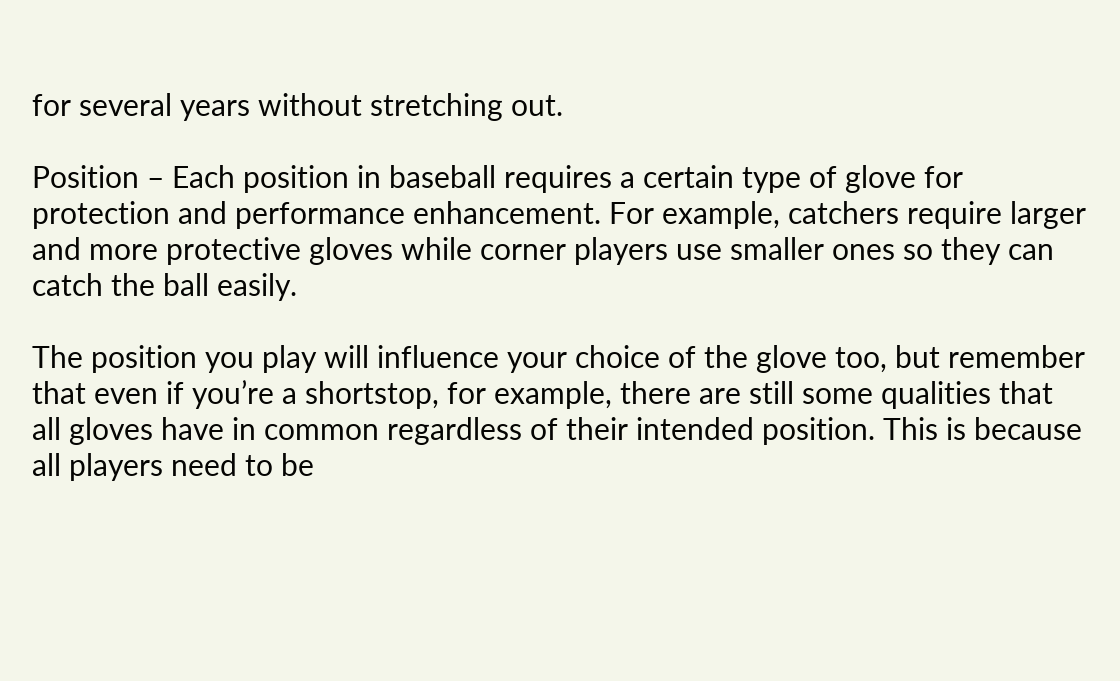for several years without stretching out.

Position – Each position in baseball requires a certain type of glove for protection and performance enhancement. For example, catchers require larger and more protective gloves while corner players use smaller ones so they can catch the ball easily.

The position you play will influence your choice of the glove too, but remember that even if you’re a shortstop, for example, there are still some qualities that all gloves have in common regardless of their intended position. This is because all players need to be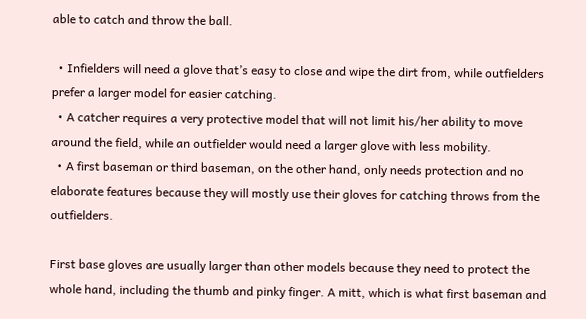able to catch and throw the ball.

  • Infielders will need a glove that’s easy to close and wipe the dirt from, while outfielders prefer a larger model for easier catching.
  • A catcher requires a very protective model that will not limit his/her ability to move around the field, while an outfielder would need a larger glove with less mobility.
  • A first baseman or third baseman, on the other hand, only needs protection and no elaborate features because they will mostly use their gloves for catching throws from the outfielders.

First base gloves are usually larger than other models because they need to protect the whole hand, including the thumb and pinky finger. A mitt, which is what first baseman and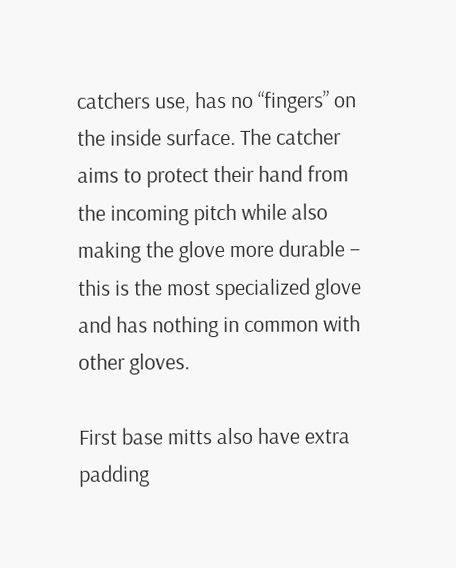catchers use, has no “fingers” on the inside surface. The catcher aims to protect their hand from the incoming pitch while also making the glove more durable – this is the most specialized glove and has nothing in common with other gloves.

First base mitts also have extra padding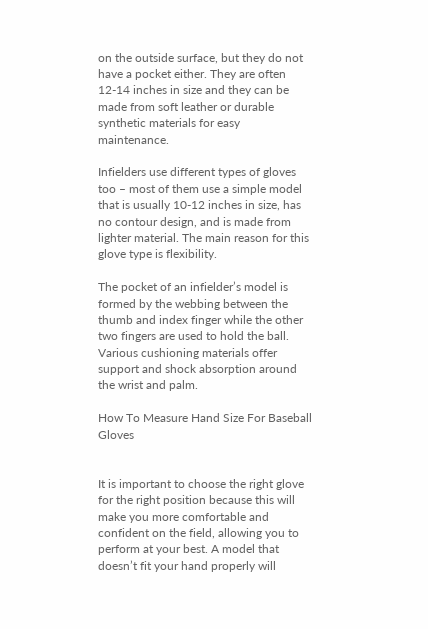on the outside surface, but they do not have a pocket either. They are often 12-14 inches in size and they can be made from soft leather or durable synthetic materials for easy maintenance.

Infielders use different types of gloves too – most of them use a simple model that is usually 10-12 inches in size, has no contour design, and is made from lighter material. The main reason for this glove type is flexibility.

The pocket of an infielder’s model is formed by the webbing between the thumb and index finger while the other two fingers are used to hold the ball. Various cushioning materials offer support and shock absorption around the wrist and palm.

How To Measure Hand Size For Baseball Gloves


It is important to choose the right glove for the right position because this will make you more comfortable and confident on the field, allowing you to perform at your best. A model that doesn’t fit your hand properly will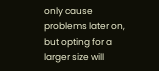only cause problems later on, but opting for a larger size will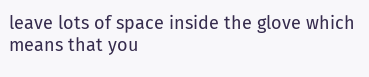leave lots of space inside the glove which means that you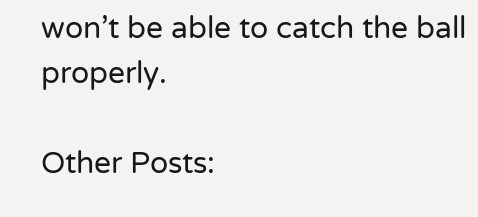won’t be able to catch the ball properly.

Other Posts: